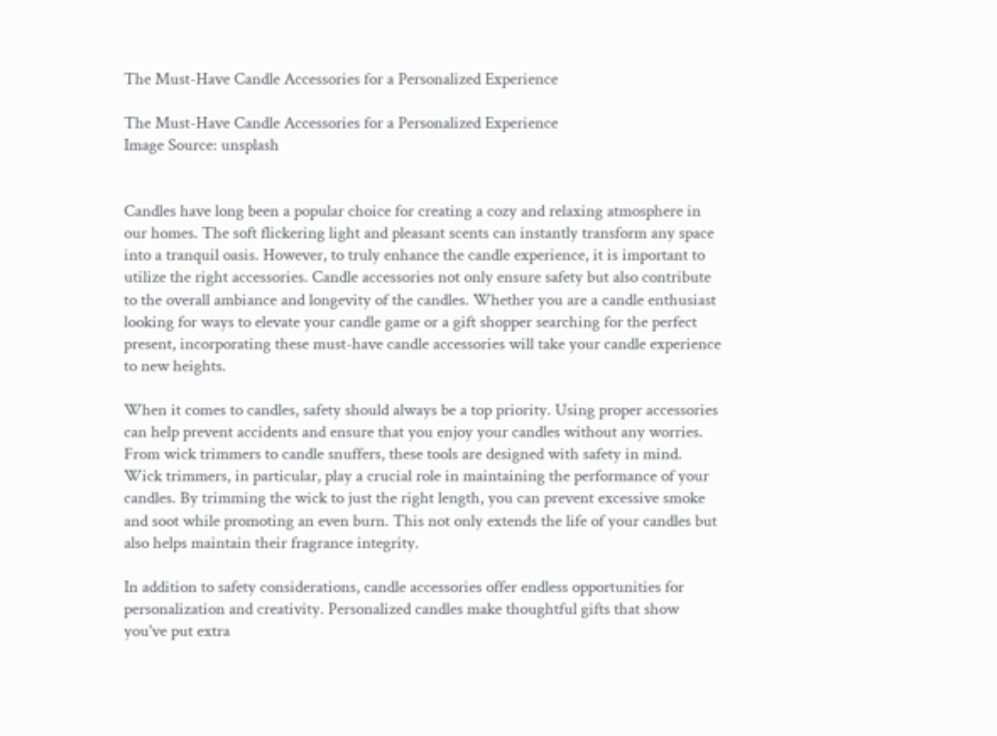The Must-Have Candle Accessories for a Personalized Experience

The Must-Have Candle Accessories for a Personalized Experience
Image Source: unsplash


Candles have long been a popular choice for creating a cozy and relaxing atmosphere in our homes. The soft flickering light and pleasant scents can instantly transform any space into a tranquil oasis. However, to truly enhance the candle experience, it is important to utilize the right accessories. Candle accessories not only ensure safety but also contribute to the overall ambiance and longevity of the candles. Whether you are a candle enthusiast looking for ways to elevate your candle game or a gift shopper searching for the perfect present, incorporating these must-have candle accessories will take your candle experience to new heights.

When it comes to candles, safety should always be a top priority. Using proper accessories can help prevent accidents and ensure that you enjoy your candles without any worries. From wick trimmers to candle snuffers, these tools are designed with safety in mind. Wick trimmers, in particular, play a crucial role in maintaining the performance of your candles. By trimming the wick to just the right length, you can prevent excessive smoke and soot while promoting an even burn. This not only extends the life of your candles but also helps maintain their fragrance integrity.

In addition to safety considerations, candle accessories offer endless opportunities for personalization and creativity. Personalized candles make thoughtful gifts that show you've put extra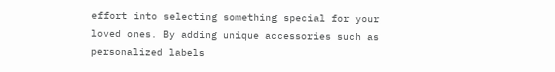effort into selecting something special for your loved ones. By adding unique accessories such as personalized labels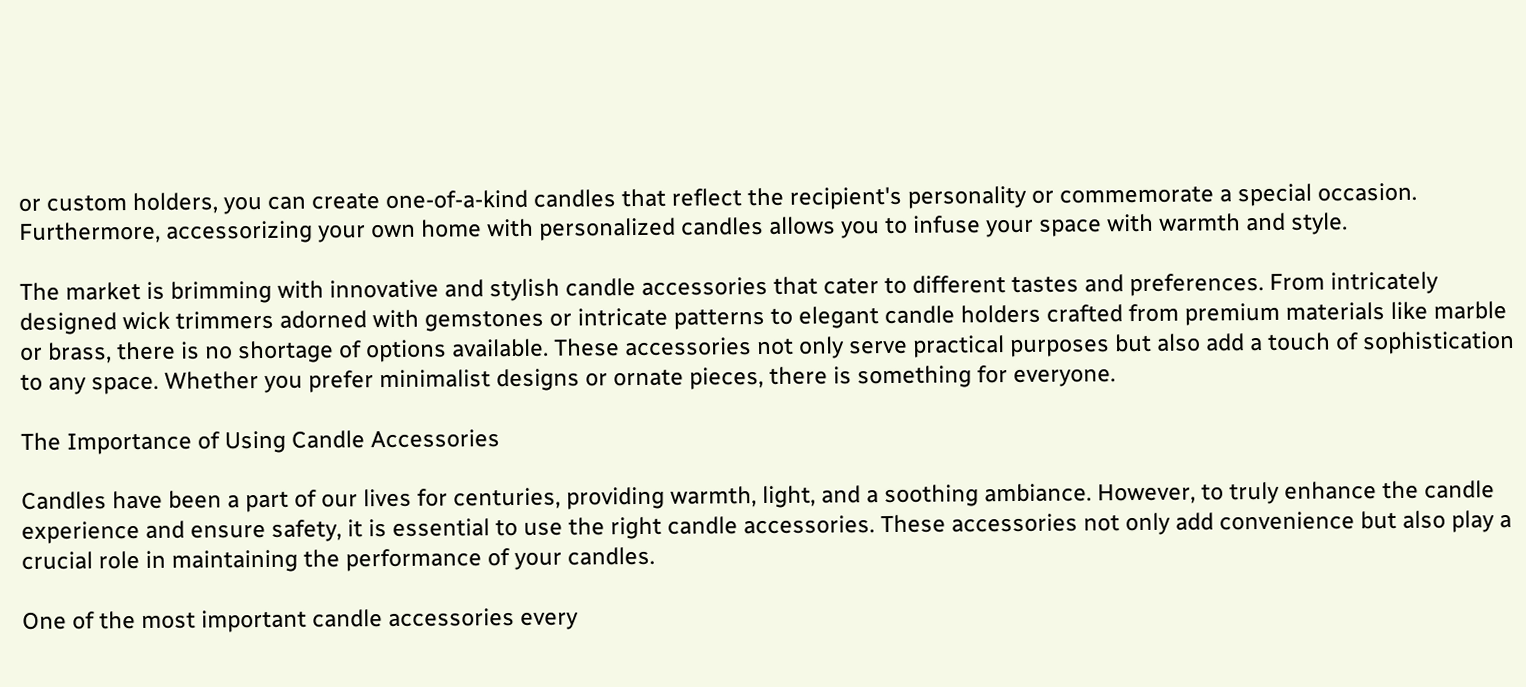or custom holders, you can create one-of-a-kind candles that reflect the recipient's personality or commemorate a special occasion. Furthermore, accessorizing your own home with personalized candles allows you to infuse your space with warmth and style.

The market is brimming with innovative and stylish candle accessories that cater to different tastes and preferences. From intricately designed wick trimmers adorned with gemstones or intricate patterns to elegant candle holders crafted from premium materials like marble or brass, there is no shortage of options available. These accessories not only serve practical purposes but also add a touch of sophistication to any space. Whether you prefer minimalist designs or ornate pieces, there is something for everyone.

The Importance of Using Candle Accessories

Candles have been a part of our lives for centuries, providing warmth, light, and a soothing ambiance. However, to truly enhance the candle experience and ensure safety, it is essential to use the right candle accessories. These accessories not only add convenience but also play a crucial role in maintaining the performance of your candles.

One of the most important candle accessories every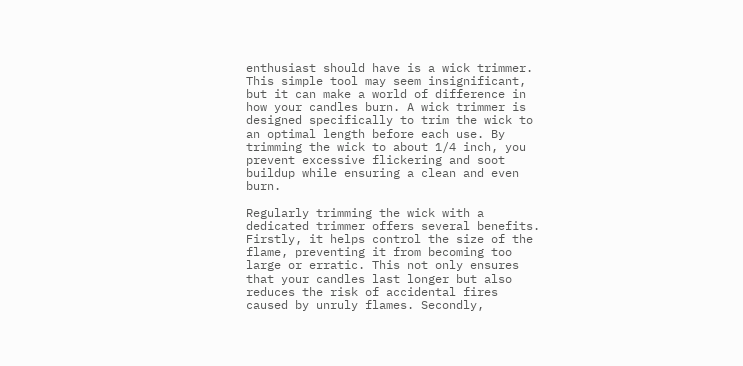enthusiast should have is a wick trimmer. This simple tool may seem insignificant, but it can make a world of difference in how your candles burn. A wick trimmer is designed specifically to trim the wick to an optimal length before each use. By trimming the wick to about 1/4 inch, you prevent excessive flickering and soot buildup while ensuring a clean and even burn.

Regularly trimming the wick with a dedicated trimmer offers several benefits. Firstly, it helps control the size of the flame, preventing it from becoming too large or erratic. This not only ensures that your candles last longer but also reduces the risk of accidental fires caused by unruly flames. Secondly,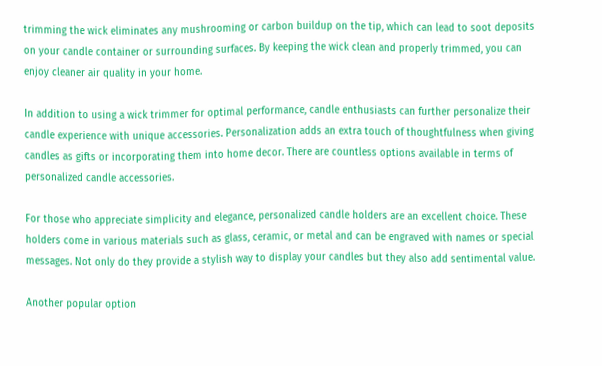trimming the wick eliminates any mushrooming or carbon buildup on the tip, which can lead to soot deposits on your candle container or surrounding surfaces. By keeping the wick clean and properly trimmed, you can enjoy cleaner air quality in your home.

In addition to using a wick trimmer for optimal performance, candle enthusiasts can further personalize their candle experience with unique accessories. Personalization adds an extra touch of thoughtfulness when giving candles as gifts or incorporating them into home decor. There are countless options available in terms of personalized candle accessories.

For those who appreciate simplicity and elegance, personalized candle holders are an excellent choice. These holders come in various materials such as glass, ceramic, or metal and can be engraved with names or special messages. Not only do they provide a stylish way to display your candles but they also add sentimental value.

Another popular option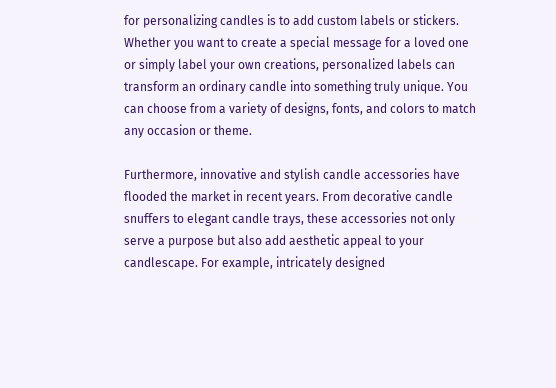for personalizing candles is to add custom labels or stickers. Whether you want to create a special message for a loved one or simply label your own creations, personalized labels can transform an ordinary candle into something truly unique. You can choose from a variety of designs, fonts, and colors to match any occasion or theme.

Furthermore, innovative and stylish candle accessories have flooded the market in recent years. From decorative candle snuffers to elegant candle trays, these accessories not only serve a purpose but also add aesthetic appeal to your candlescape. For example, intricately designed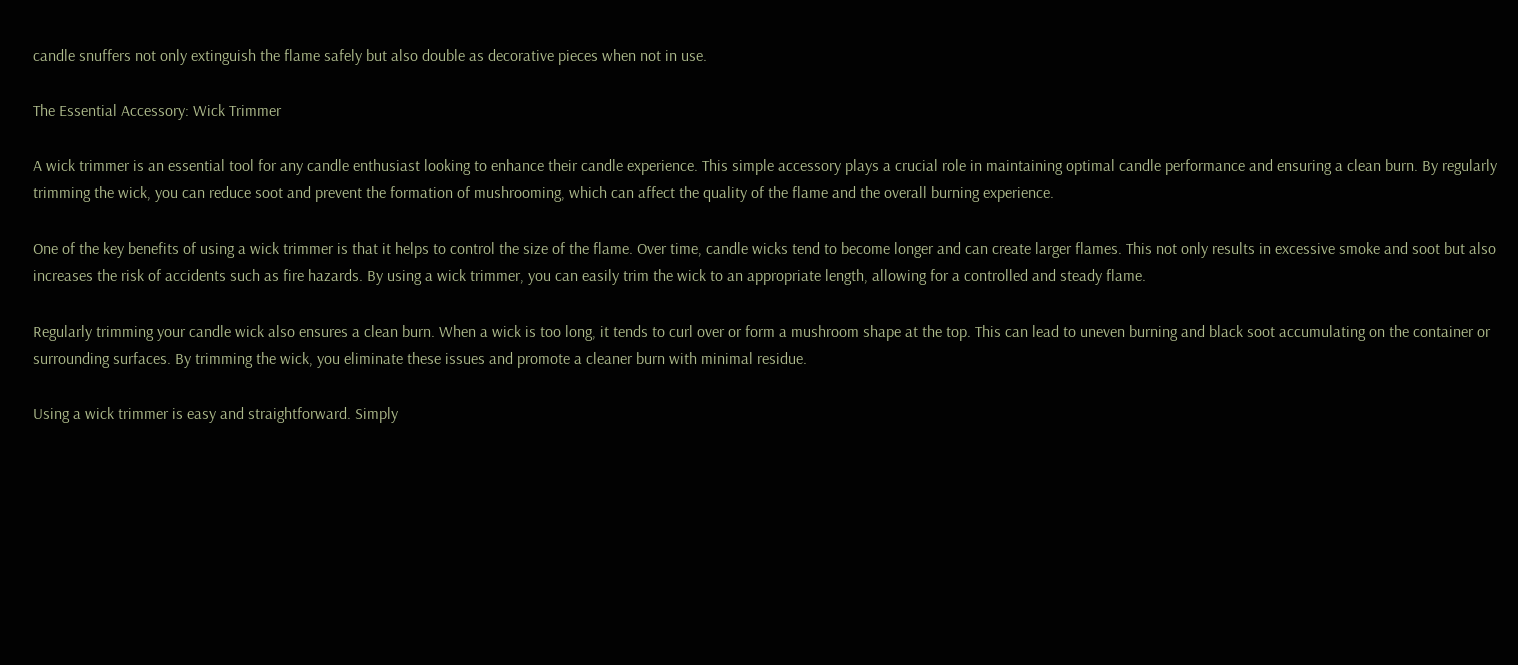candle snuffers not only extinguish the flame safely but also double as decorative pieces when not in use.

The Essential Accessory: Wick Trimmer

A wick trimmer is an essential tool for any candle enthusiast looking to enhance their candle experience. This simple accessory plays a crucial role in maintaining optimal candle performance and ensuring a clean burn. By regularly trimming the wick, you can reduce soot and prevent the formation of mushrooming, which can affect the quality of the flame and the overall burning experience.

One of the key benefits of using a wick trimmer is that it helps to control the size of the flame. Over time, candle wicks tend to become longer and can create larger flames. This not only results in excessive smoke and soot but also increases the risk of accidents such as fire hazards. By using a wick trimmer, you can easily trim the wick to an appropriate length, allowing for a controlled and steady flame.

Regularly trimming your candle wick also ensures a clean burn. When a wick is too long, it tends to curl over or form a mushroom shape at the top. This can lead to uneven burning and black soot accumulating on the container or surrounding surfaces. By trimming the wick, you eliminate these issues and promote a cleaner burn with minimal residue.

Using a wick trimmer is easy and straightforward. Simply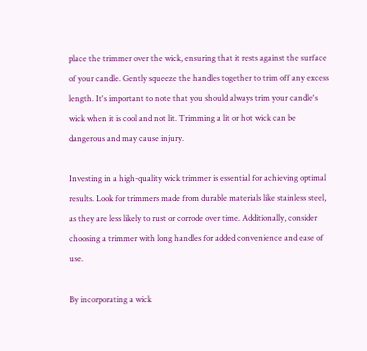place the trimmer over the wick, ensuring that it rests against the surface of your candle. Gently squeeze the handles together to trim off any excess length. It's important to note that you should always trim your candle's wick when it is cool and not lit. Trimming a lit or hot wick can be dangerous and may cause injury.

Investing in a high-quality wick trimmer is essential for achieving optimal results. Look for trimmers made from durable materials like stainless steel, as they are less likely to rust or corrode over time. Additionally, consider choosing a trimmer with long handles for added convenience and ease of use.

By incorporating a wick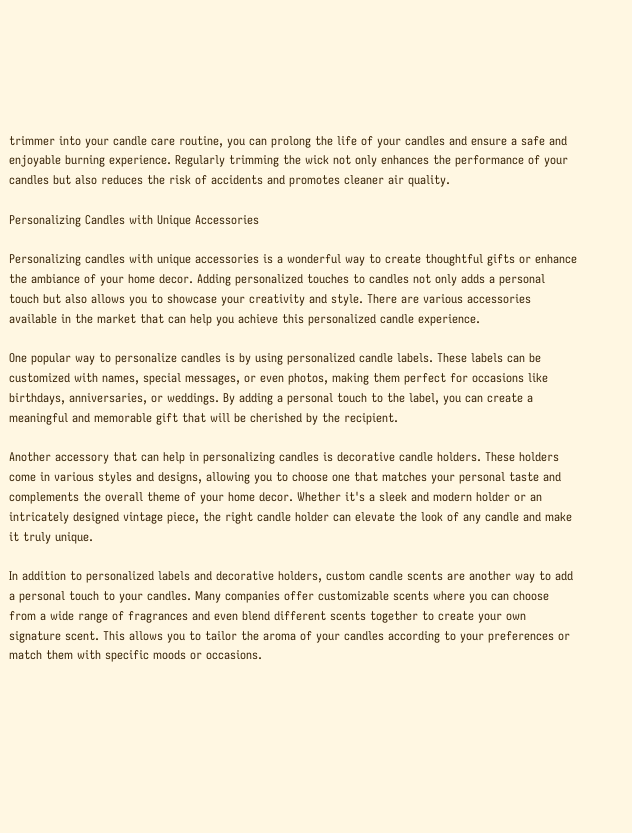trimmer into your candle care routine, you can prolong the life of your candles and ensure a safe and enjoyable burning experience. Regularly trimming the wick not only enhances the performance of your candles but also reduces the risk of accidents and promotes cleaner air quality.

Personalizing Candles with Unique Accessories

Personalizing candles with unique accessories is a wonderful way to create thoughtful gifts or enhance the ambiance of your home decor. Adding personalized touches to candles not only adds a personal touch but also allows you to showcase your creativity and style. There are various accessories available in the market that can help you achieve this personalized candle experience.

One popular way to personalize candles is by using personalized candle labels. These labels can be customized with names, special messages, or even photos, making them perfect for occasions like birthdays, anniversaries, or weddings. By adding a personal touch to the label, you can create a meaningful and memorable gift that will be cherished by the recipient.

Another accessory that can help in personalizing candles is decorative candle holders. These holders come in various styles and designs, allowing you to choose one that matches your personal taste and complements the overall theme of your home decor. Whether it's a sleek and modern holder or an intricately designed vintage piece, the right candle holder can elevate the look of any candle and make it truly unique.

In addition to personalized labels and decorative holders, custom candle scents are another way to add a personal touch to your candles. Many companies offer customizable scents where you can choose from a wide range of fragrances and even blend different scents together to create your own signature scent. This allows you to tailor the aroma of your candles according to your preferences or match them with specific moods or occasions.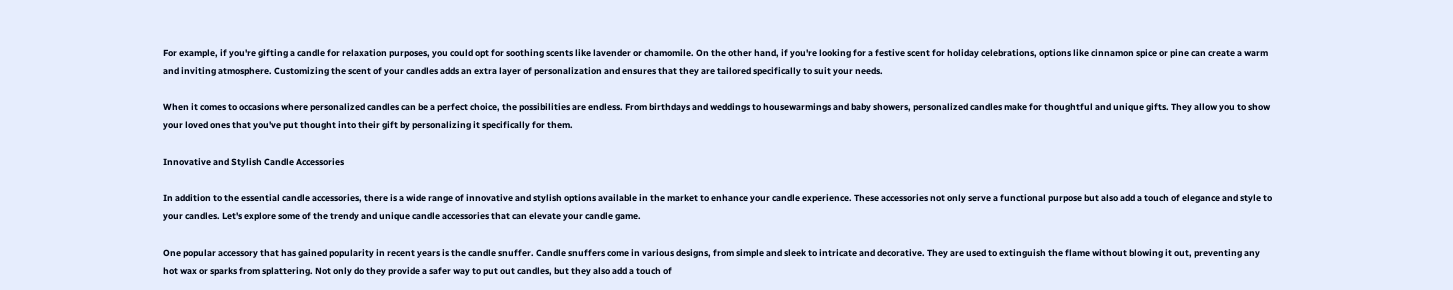For example, if you're gifting a candle for relaxation purposes, you could opt for soothing scents like lavender or chamomile. On the other hand, if you're looking for a festive scent for holiday celebrations, options like cinnamon spice or pine can create a warm and inviting atmosphere. Customizing the scent of your candles adds an extra layer of personalization and ensures that they are tailored specifically to suit your needs.

When it comes to occasions where personalized candles can be a perfect choice, the possibilities are endless. From birthdays and weddings to housewarmings and baby showers, personalized candles make for thoughtful and unique gifts. They allow you to show your loved ones that you've put thought into their gift by personalizing it specifically for them.

Innovative and Stylish Candle Accessories

In addition to the essential candle accessories, there is a wide range of innovative and stylish options available in the market to enhance your candle experience. These accessories not only serve a functional purpose but also add a touch of elegance and style to your candles. Let's explore some of the trendy and unique candle accessories that can elevate your candle game.

One popular accessory that has gained popularity in recent years is the candle snuffer. Candle snuffers come in various designs, from simple and sleek to intricate and decorative. They are used to extinguish the flame without blowing it out, preventing any hot wax or sparks from splattering. Not only do they provide a safer way to put out candles, but they also add a touch of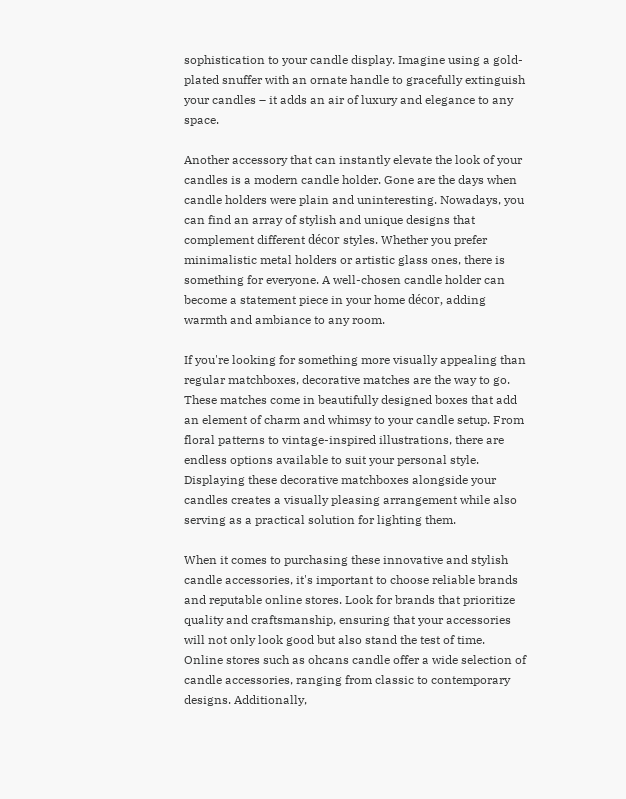sophistication to your candle display. Imagine using a gold-plated snuffer with an ornate handle to gracefully extinguish your candles – it adds an air of luxury and elegance to any space.

Another accessory that can instantly elevate the look of your candles is a modern candle holder. Gone are the days when candle holders were plain and uninteresting. Nowadays, you can find an array of stylish and unique designs that complement different décor styles. Whether you prefer minimalistic metal holders or artistic glass ones, there is something for everyone. A well-chosen candle holder can become a statement piece in your home décor, adding warmth and ambiance to any room.

If you're looking for something more visually appealing than regular matchboxes, decorative matches are the way to go. These matches come in beautifully designed boxes that add an element of charm and whimsy to your candle setup. From floral patterns to vintage-inspired illustrations, there are endless options available to suit your personal style. Displaying these decorative matchboxes alongside your candles creates a visually pleasing arrangement while also serving as a practical solution for lighting them.

When it comes to purchasing these innovative and stylish candle accessories, it's important to choose reliable brands and reputable online stores. Look for brands that prioritize quality and craftsmanship, ensuring that your accessories will not only look good but also stand the test of time. Online stores such as ohcans candle offer a wide selection of candle accessories, ranging from classic to contemporary designs. Additionally,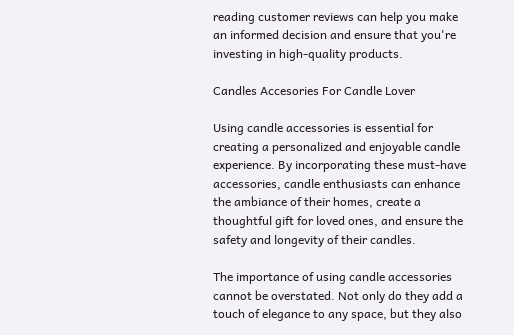reading customer reviews can help you make an informed decision and ensure that you're investing in high-quality products.

Candles Accesories For Candle Lover

Using candle accessories is essential for creating a personalized and enjoyable candle experience. By incorporating these must-have accessories, candle enthusiasts can enhance the ambiance of their homes, create a thoughtful gift for loved ones, and ensure the safety and longevity of their candles.

The importance of using candle accessories cannot be overstated. Not only do they add a touch of elegance to any space, but they also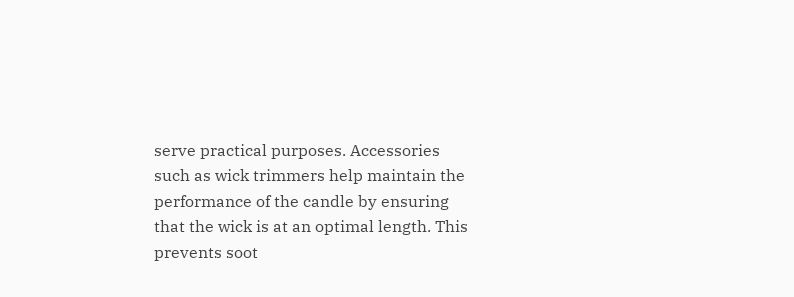serve practical purposes. Accessories such as wick trimmers help maintain the performance of the candle by ensuring that the wick is at an optimal length. This prevents soot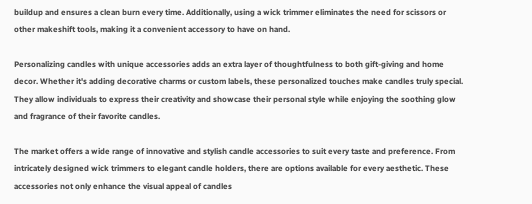buildup and ensures a clean burn every time. Additionally, using a wick trimmer eliminates the need for scissors or other makeshift tools, making it a convenient accessory to have on hand.

Personalizing candles with unique accessories adds an extra layer of thoughtfulness to both gift-giving and home decor. Whether it's adding decorative charms or custom labels, these personalized touches make candles truly special. They allow individuals to express their creativity and showcase their personal style while enjoying the soothing glow and fragrance of their favorite candles.

The market offers a wide range of innovative and stylish candle accessories to suit every taste and preference. From intricately designed wick trimmers to elegant candle holders, there are options available for every aesthetic. These accessories not only enhance the visual appeal of candles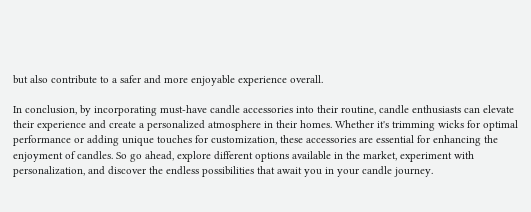but also contribute to a safer and more enjoyable experience overall.

In conclusion, by incorporating must-have candle accessories into their routine, candle enthusiasts can elevate their experience and create a personalized atmosphere in their homes. Whether it's trimming wicks for optimal performance or adding unique touches for customization, these accessories are essential for enhancing the enjoyment of candles. So go ahead, explore different options available in the market, experiment with personalization, and discover the endless possibilities that await you in your candle journey.